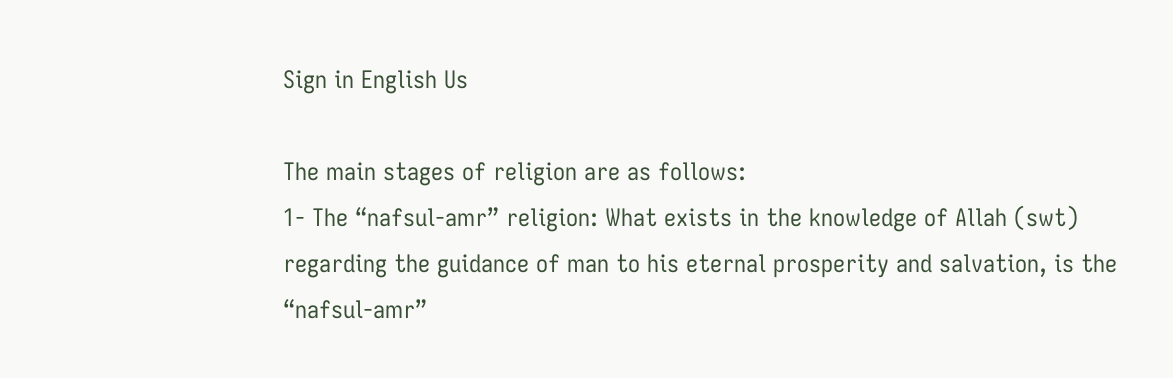Sign in English Us

The main stages of religion are as follows:
1- The “nafsul-amr” religion: What exists in the knowledge of Allah (swt) regarding the guidance of man to his eternal prosperity and salvation, is the “nafsul-amr”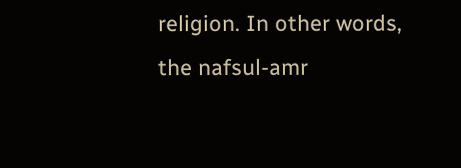religion. In other words, the nafsul-amr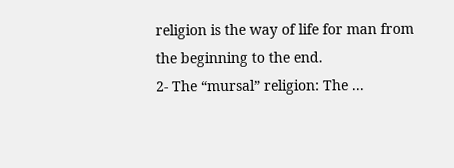religion is the way of life for man from the beginning to the end.
2- The “mursal” religion: The ...